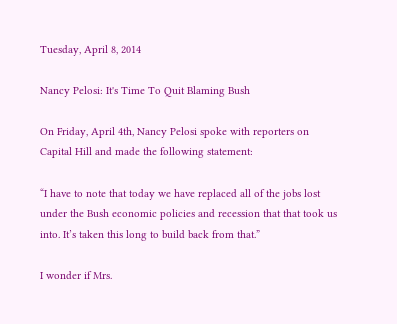Tuesday, April 8, 2014

Nancy Pelosi: It's Time To Quit Blaming Bush

On Friday, April 4th, Nancy Pelosi spoke with reporters on Capital Hill and made the following statement:

“I have to note that today we have replaced all of the jobs lost under the Bush economic policies and recession that that took us into. It’s taken this long to build back from that.”

I wonder if Mrs.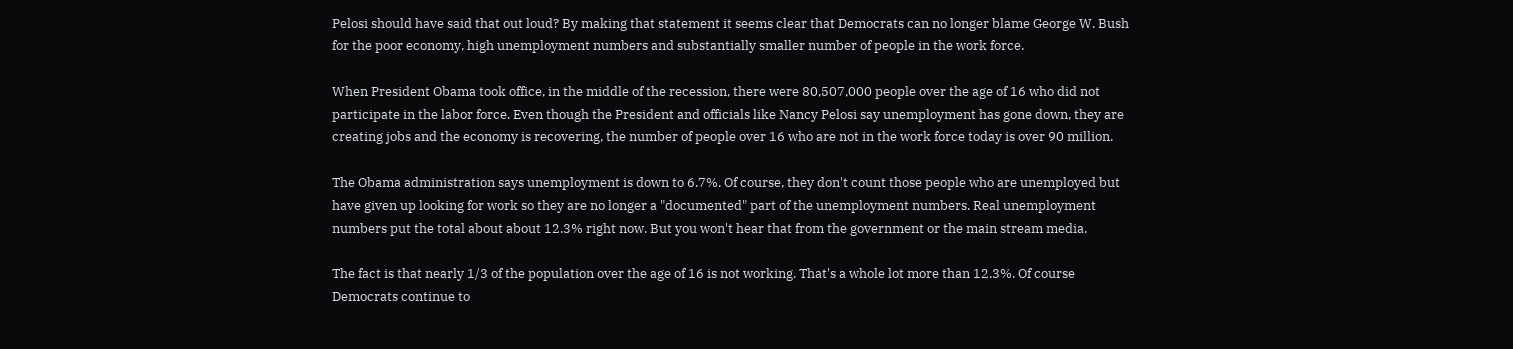Pelosi should have said that out loud? By making that statement it seems clear that Democrats can no longer blame George W. Bush for the poor economy, high unemployment numbers and substantially smaller number of people in the work force.

When President Obama took office, in the middle of the recession, there were 80,507,000 people over the age of 16 who did not participate in the labor force. Even though the President and officials like Nancy Pelosi say unemployment has gone down, they are creating jobs and the economy is recovering, the number of people over 16 who are not in the work force today is over 90 million.

The Obama administration says unemployment is down to 6.7%. Of course, they don't count those people who are unemployed but have given up looking for work so they are no longer a "documented" part of the unemployment numbers. Real unemployment numbers put the total about about 12.3% right now. But you won't hear that from the government or the main stream media.

The fact is that nearly 1/3 of the population over the age of 16 is not working. That's a whole lot more than 12.3%. Of course Democrats continue to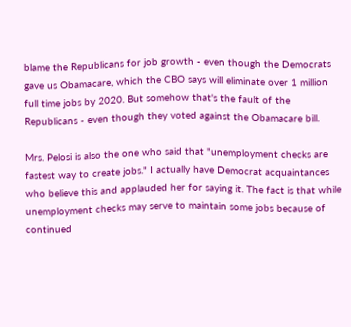blame the Republicans for job growth - even though the Democrats gave us Obamacare, which the CBO says will eliminate over 1 million full time jobs by 2020. But somehow that's the fault of the Republicans - even though they voted against the Obamacare bill.

Mrs. Pelosi is also the one who said that "unemployment checks are fastest way to create jobs." I actually have Democrat acquaintances who believe this and applauded her for saying it. The fact is that while unemployment checks may serve to maintain some jobs because of continued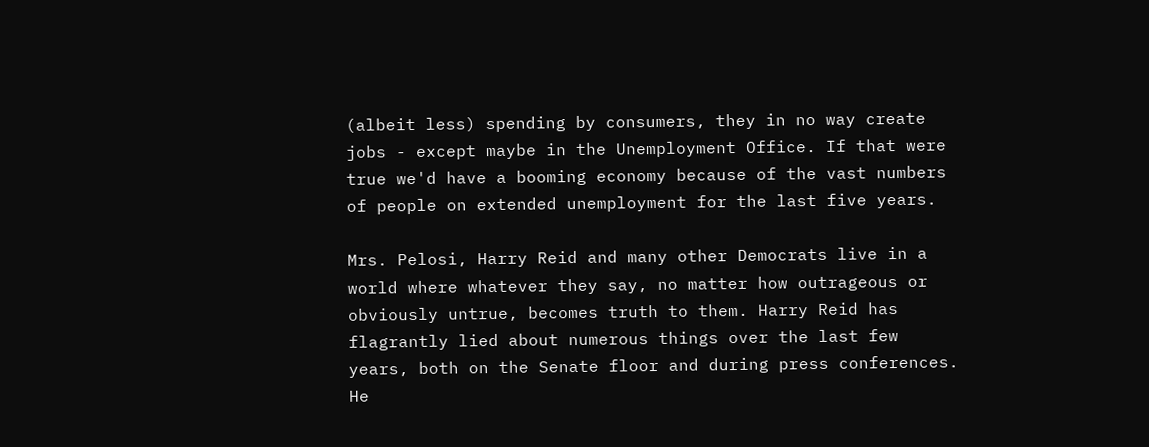(albeit less) spending by consumers, they in no way create jobs - except maybe in the Unemployment Office. If that were true we'd have a booming economy because of the vast numbers of people on extended unemployment for the last five years.

Mrs. Pelosi, Harry Reid and many other Democrats live in a world where whatever they say, no matter how outrageous or obviously untrue, becomes truth to them. Harry Reid has flagrantly lied about numerous things over the last few years, both on the Senate floor and during press conferences. He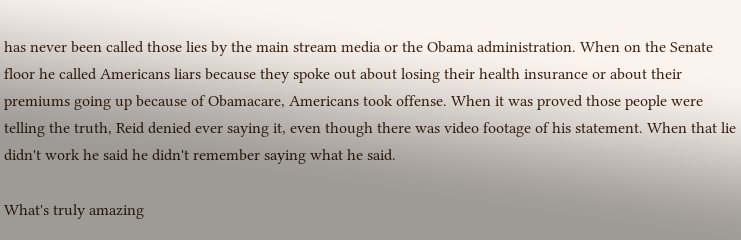has never been called those lies by the main stream media or the Obama administration. When on the Senate floor he called Americans liars because they spoke out about losing their health insurance or about their premiums going up because of Obamacare, Americans took offense. When it was proved those people were telling the truth, Reid denied ever saying it, even though there was video footage of his statement. When that lie didn't work he said he didn't remember saying what he said.

What's truly amazing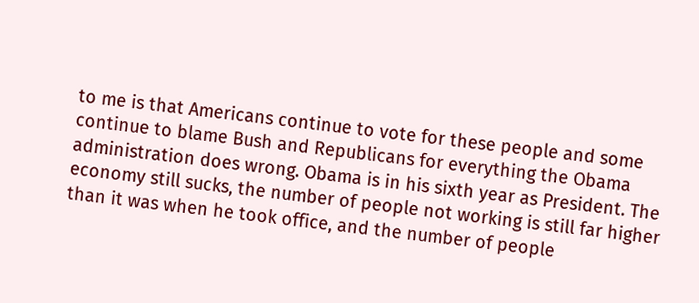to me is that Americans continue to vote for these people and some continue to blame Bush and Republicans for everything the Obama administration does wrong. Obama is in his sixth year as President. The economy still sucks, the number of people not working is still far higher than it was when he took office, and the number of people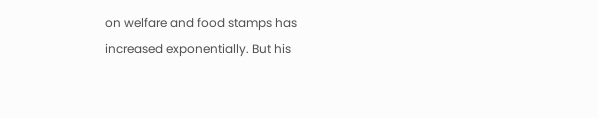on welfare and food stamps has increased exponentially. But his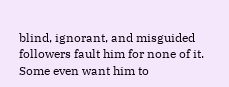blind, ignorant, and misguided followers fault him for none of it. Some even want him to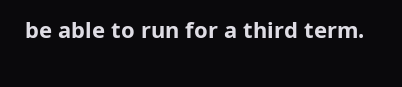be able to run for a third term.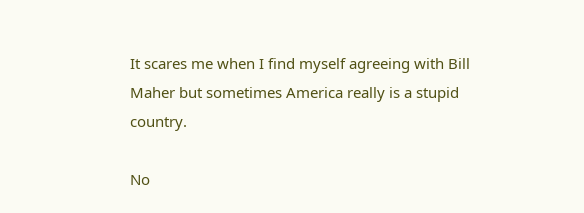It scares me when I find myself agreeing with Bill Maher but sometimes America really is a stupid country.

No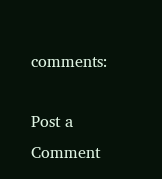comments:

Post a Comment